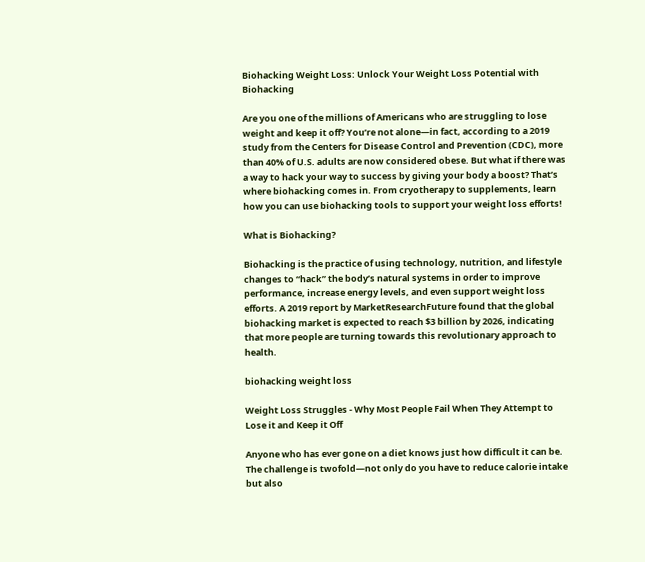Biohacking Weight Loss: Unlock Your Weight Loss Potential with Biohacking

Are you one of the millions of Americans who are struggling to lose weight and keep it off? You’re not alone—in fact, according to a 2019 study from the Centers for Disease Control and Prevention (CDC), more than 40% of U.S. adults are now considered obese. But what if there was a way to hack your way to success by giving your body a boost? That’s where biohacking comes in. From cryotherapy to supplements, learn how you can use biohacking tools to support your weight loss efforts!

What is Biohacking?

Biohacking is the practice of using technology, nutrition, and lifestyle changes to “hack” the body’s natural systems in order to improve performance, increase energy levels, and even support weight loss efforts. A 2019 report by MarketResearchFuture found that the global biohacking market is expected to reach $3 billion by 2026, indicating that more people are turning towards this revolutionary approach to health.

biohacking weight loss

Weight Loss Struggles - Why Most People Fail When They Attempt to Lose it and Keep it Off

Anyone who has ever gone on a diet knows just how difficult it can be. The challenge is twofold—not only do you have to reduce calorie intake but also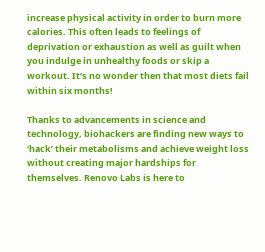increase physical activity in order to burn more calories. This often leads to feelings of deprivation or exhaustion as well as guilt when you indulge in unhealthy foods or skip a workout. It’s no wonder then that most diets fail within six months!

Thanks to advancements in science and technology, biohackers are finding new ways to ‘hack’ their metabolisms and achieve weight loss without creating major hardships for themselves. Renovo Labs is here to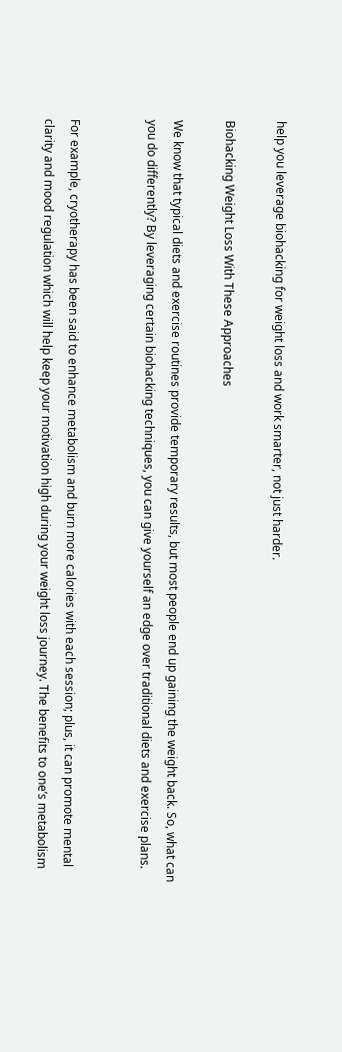help you leverage biohacking for weight loss and work smarter, not just harder.

Biohacking Weight Loss With These Approaches

We know that typical diets and exercise routines provide temporary results, but most people end up gaining the weight back. So, what can you do differently? By leveraging certain biohacking techniques, you can give yourself an edge over traditional diets and exercise plans.


For example, cryotherapy has been said to enhance metabolism and burn more calories with each session; plus, it can promote mental clarity and mood regulation which will help keep your motivation high during your weight loss journey. The benefits to one’s metabolism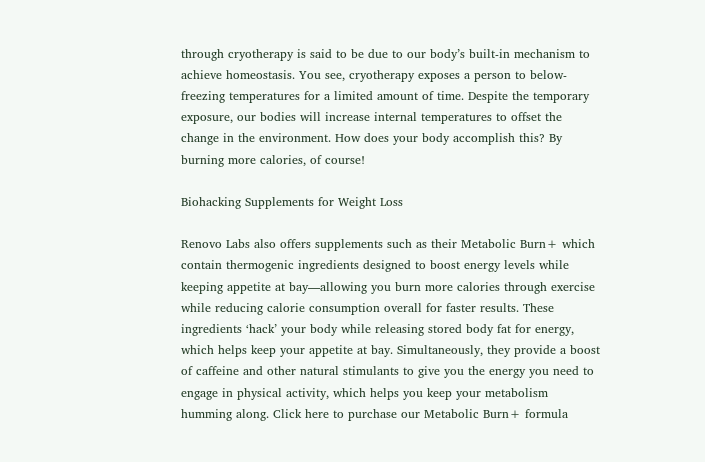through cryotherapy is said to be due to our body’s built-in mechanism to achieve homeostasis. You see, cryotherapy exposes a person to below-freezing temperatures for a limited amount of time. Despite the temporary exposure, our bodies will increase internal temperatures to offset the change in the environment. How does your body accomplish this? By burning more calories, of course!

Biohacking Supplements for Weight Loss

Renovo Labs also offers supplements such as their Metabolic Burn+ which contain thermogenic ingredients designed to boost energy levels while keeping appetite at bay—allowing you burn more calories through exercise while reducing calorie consumption overall for faster results. These ingredients ‘hack’ your body while releasing stored body fat for energy, which helps keep your appetite at bay. Simultaneously, they provide a boost of caffeine and other natural stimulants to give you the energy you need to engage in physical activity, which helps you keep your metabolism humming along. Click here to purchase our Metabolic Burn+ formula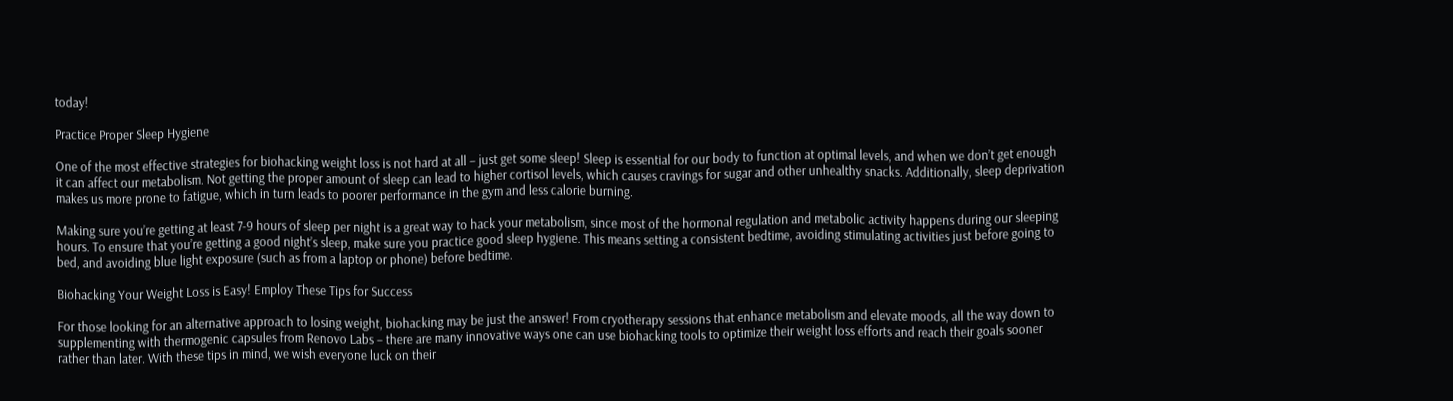today!

Practice Proper Sleep Hygiene

One of the most effective strategies for biohacking weight loss is not hard at all – just get some sleep! Sleep is essential for our body to function at optimal levels, and when we don’t get enough it can affect our metabolism. Not getting the proper amount of sleep can lead to higher cortisol levels, which causes cravings for sugar and other unhealthy snacks. Additionally, sleep deprivation makes us more prone to fatigue, which in turn leads to poorer performance in the gym and less calorie burning.

Making sure you’re getting at least 7-9 hours of sleep per night is a great way to hack your metabolism, since most of the hormonal regulation and metabolic activity happens during our sleeping hours. To ensure that you’re getting a good night’s sleep, make sure you practice good sleep hygiene. This means setting a consistent bedtime, avoiding stimulating activities just before going to bed, and avoiding blue light exposure (such as from a laptop or phone) before bedtime.

Biohacking Your Weight Loss is Easy! Employ These Tips for Success

For those looking for an alternative approach to losing weight, biohacking may be just the answer! From cryotherapy sessions that enhance metabolism and elevate moods, all the way down to supplementing with thermogenic capsules from Renovo Labs – there are many innovative ways one can use biohacking tools to optimize their weight loss efforts and reach their goals sooner rather than later. With these tips in mind, we wish everyone luck on their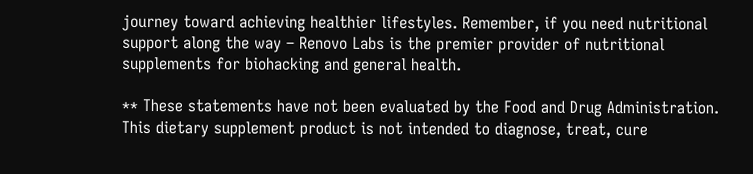journey toward achieving healthier lifestyles. Remember, if you need nutritional support along the way – Renovo Labs is the premier provider of nutritional supplements for biohacking and general health.

** These statements have not been evaluated by the Food and Drug Administration. This dietary supplement product is not intended to diagnose, treat, cure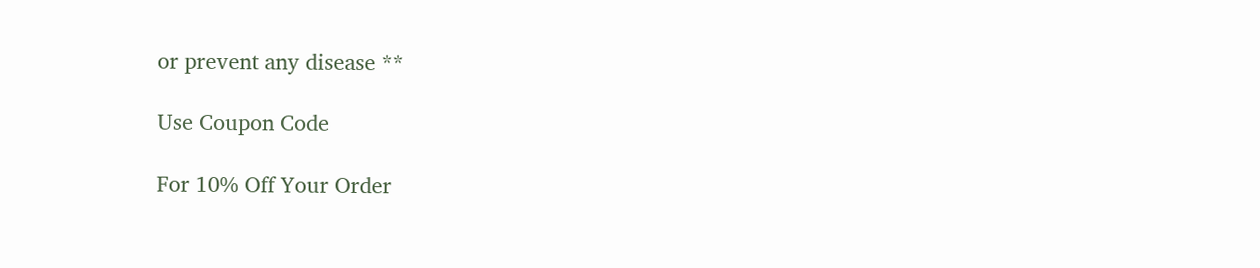or prevent any disease **

Use Coupon Code

For 10% Off Your Order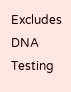Excludes DNA Testing